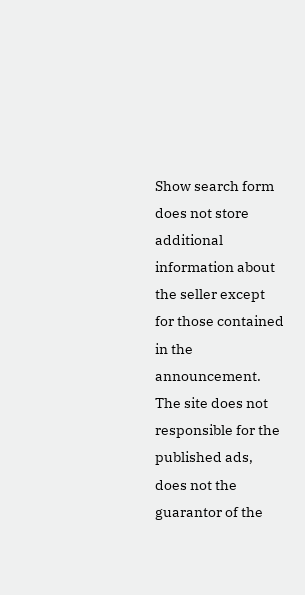Show search form does not store additional information about the seller except for those contained in the announcement. The site does not responsible for the published ads, does not the guarantor of the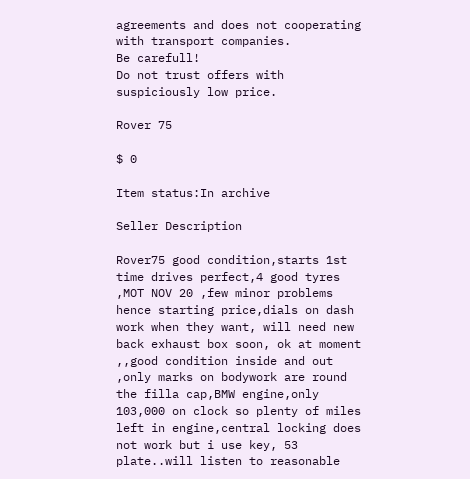agreements and does not cooperating with transport companies.
Be carefull!
Do not trust offers with suspiciously low price.

Rover 75

$ 0

Item status:In archive

Seller Description

Rover75 good condition,starts 1st time drives perfect,4 good tyres ,MOT NOV 20 ,few minor problems hence starting price,dials on dash work when they want, will need new back exhaust box soon, ok at moment ,,good condition inside and out ,only marks on bodywork are round the filla cap,BMW engine,only 103,000 on clock so plenty of miles left in engine,central locking does not work but i use key, 53 plate..will listen to reasonable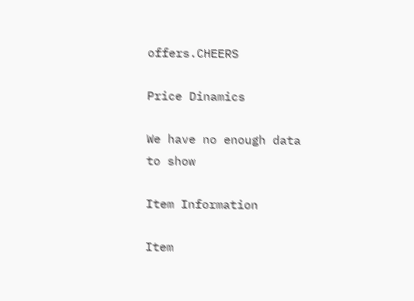offers.CHEERS

Price Dinamics

We have no enough data to show

Item Information

Item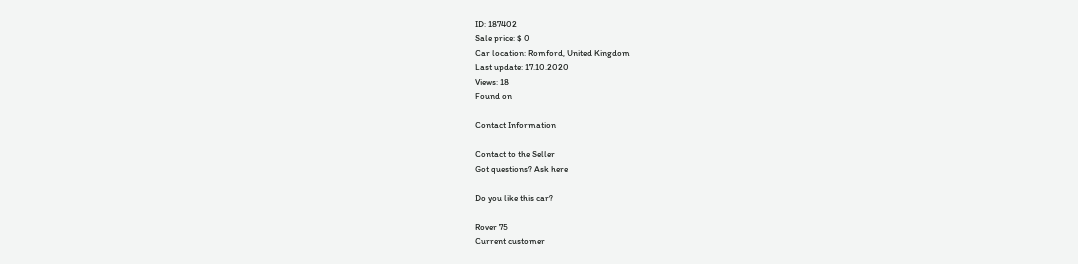ID: 187402
Sale price: $ 0
Car location: Romford, United Kingdom
Last update: 17.10.2020
Views: 18
Found on

Contact Information

Contact to the Seller
Got questions? Ask here

Do you like this car?

Rover 75
Current customer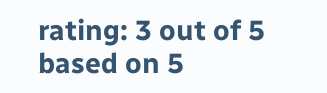rating: 3 out of 5 based on 5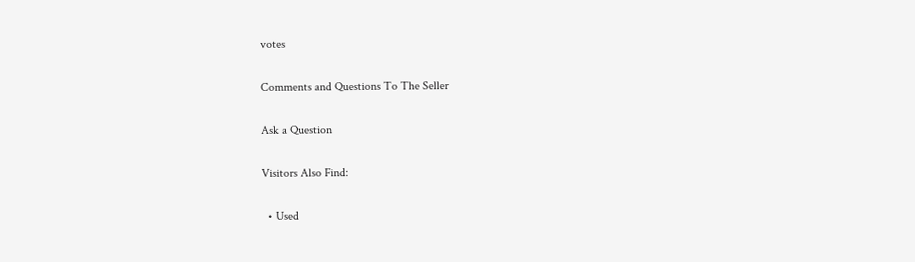votes

Comments and Questions To The Seller

Ask a Question

Visitors Also Find:

  • Used